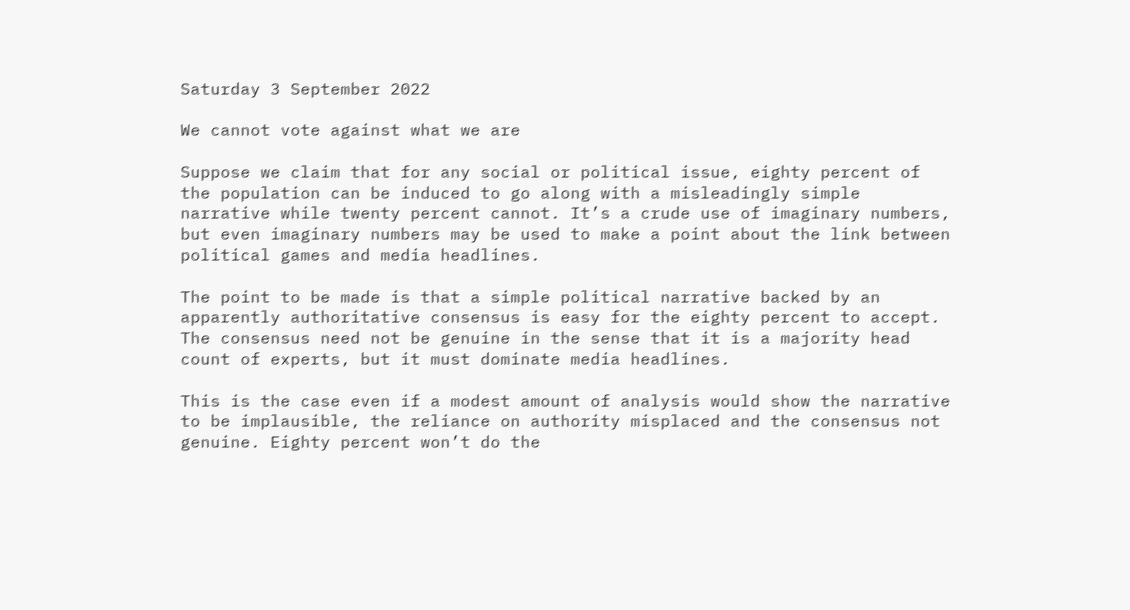Saturday 3 September 2022

We cannot vote against what we are

Suppose we claim that for any social or political issue, eighty percent of the population can be induced to go along with a misleadingly simple narrative while twenty percent cannot. It’s a crude use of imaginary numbers, but even imaginary numbers may be used to make a point about the link between political games and media headlines.

The point to be made is that a simple political narrative backed by an apparently authoritative consensus is easy for the eighty percent to accept. The consensus need not be genuine in the sense that it is a majority head count of experts, but it must dominate media headlines.

This is the case even if a modest amount of analysis would show the narrative to be implausible, the reliance on authority misplaced and the consensus not genuine. Eighty percent won’t do the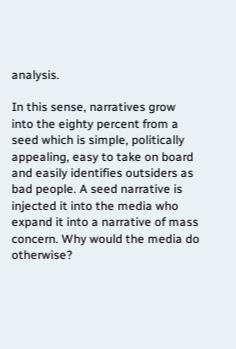analysis.

In this sense, narratives grow into the eighty percent from a seed which is simple, politically appealing, easy to take on board and easily identifies outsiders as bad people. A seed narrative is injected it into the media who expand it into a narrative of mass concern. Why would the media do otherwise?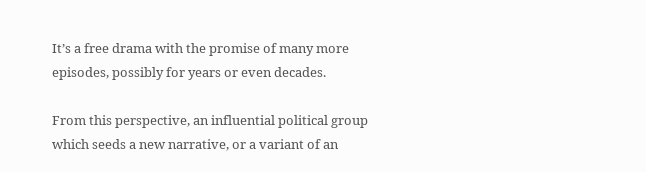It’s a free drama with the promise of many more episodes, possibly for years or even decades.

From this perspective, an influential political group which seeds a new narrative, or a variant of an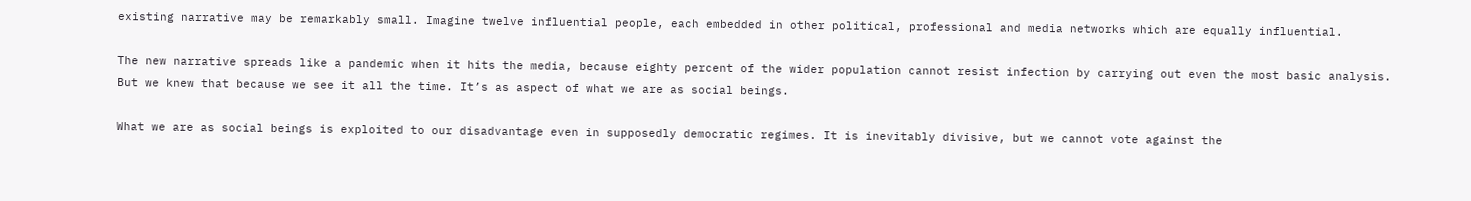existing narrative may be remarkably small. Imagine twelve influential people, each embedded in other political, professional and media networks which are equally influential.

The new narrative spreads like a pandemic when it hits the media, because eighty percent of the wider population cannot resist infection by carrying out even the most basic analysis. But we knew that because we see it all the time. It’s as aspect of what we are as social beings.

What we are as social beings is exploited to our disadvantage even in supposedly democratic regimes. It is inevitably divisive, but we cannot vote against the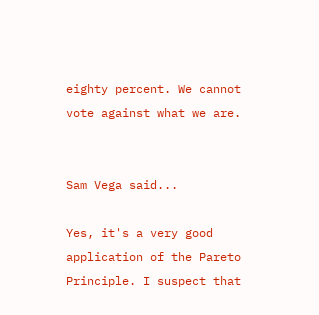eighty percent. We cannot vote against what we are.


Sam Vega said...

Yes, it's a very good application of the Pareto Principle. I suspect that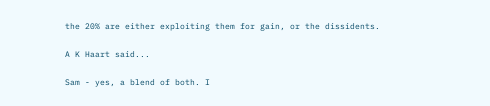the 20% are either exploiting them for gain, or the dissidents.

A K Haart said...

Sam - yes, a blend of both. I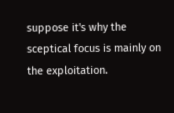suppose it's why the sceptical focus is mainly on the exploitation.